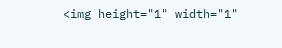<img height="1" width="1"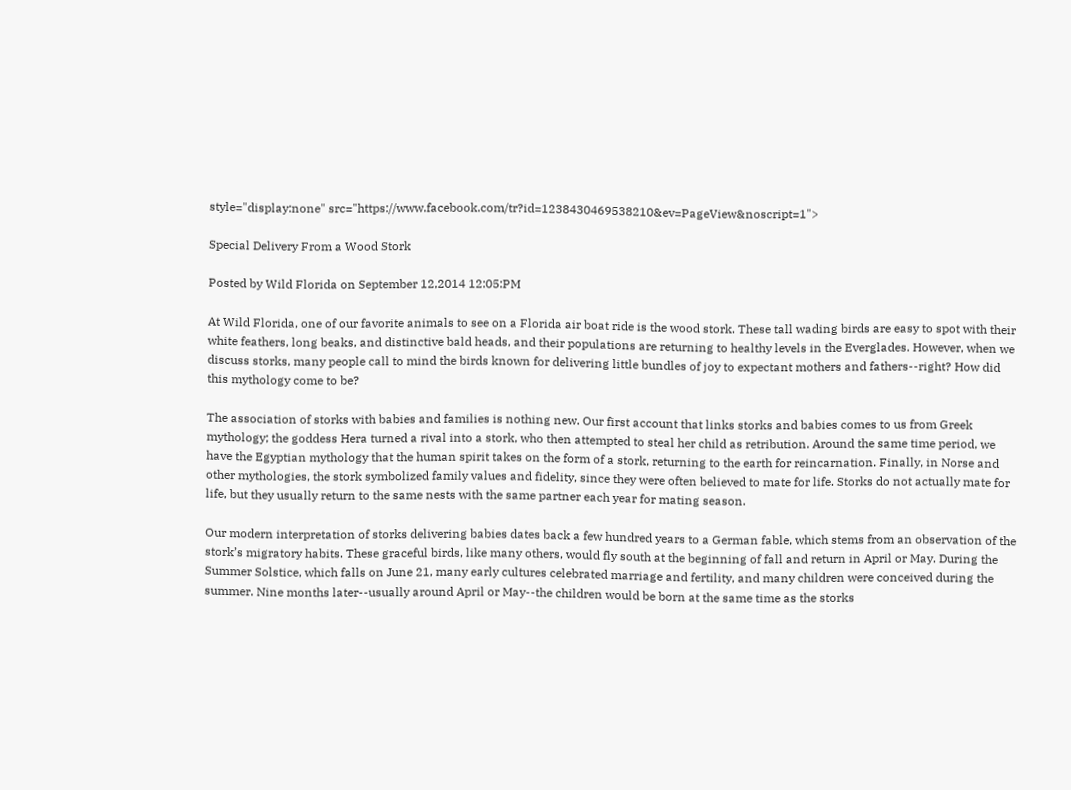style="display:none" src="https://www.facebook.com/tr?id=1238430469538210&ev=PageView&noscript=1">

Special Delivery From a Wood Stork

Posted by Wild Florida on September 12,2014 12:05:PM

At Wild Florida, one of our favorite animals to see on a Florida air boat ride is the wood stork. These tall wading birds are easy to spot with their white feathers, long beaks, and distinctive bald heads, and their populations are returning to healthy levels in the Everglades. However, when we discuss storks, many people call to mind the birds known for delivering little bundles of joy to expectant mothers and fathers--right? How did this mythology come to be?

The association of storks with babies and families is nothing new. Our first account that links storks and babies comes to us from Greek mythology; the goddess Hera turned a rival into a stork, who then attempted to steal her child as retribution. Around the same time period, we have the Egyptian mythology that the human spirit takes on the form of a stork, returning to the earth for reincarnation. Finally, in Norse and other mythologies, the stork symbolized family values and fidelity, since they were often believed to mate for life. Storks do not actually mate for life, but they usually return to the same nests with the same partner each year for mating season.

Our modern interpretation of storks delivering babies dates back a few hundred years to a German fable, which stems from an observation of the stork’s migratory habits. These graceful birds, like many others, would fly south at the beginning of fall and return in April or May. During the Summer Solstice, which falls on June 21, many early cultures celebrated marriage and fertility, and many children were conceived during the summer. Nine months later--usually around April or May--the children would be born at the same time as the storks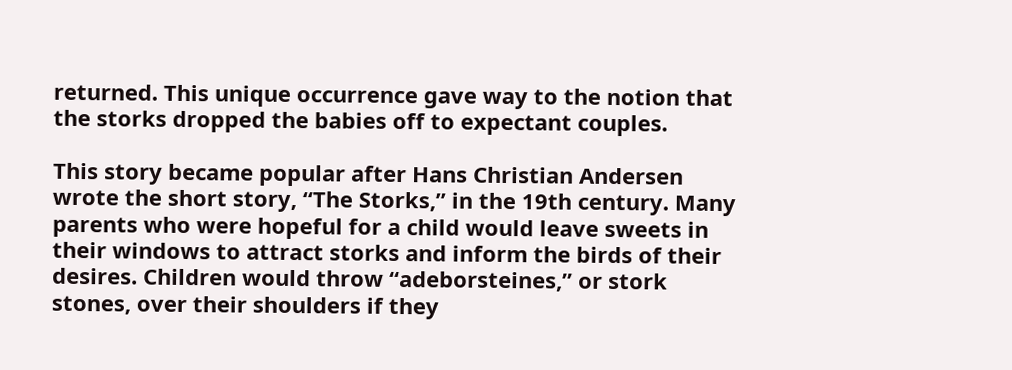returned. This unique occurrence gave way to the notion that the storks dropped the babies off to expectant couples.

This story became popular after Hans Christian Andersen wrote the short story, “The Storks,” in the 19th century. Many parents who were hopeful for a child would leave sweets in their windows to attract storks and inform the birds of their desires. Children would throw “adeborsteines,” or stork stones, over their shoulders if they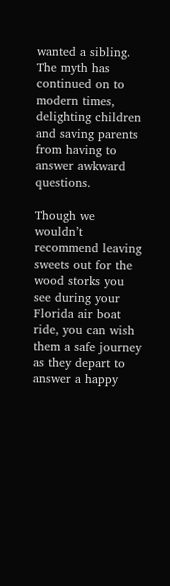wanted a sibling. The myth has continued on to modern times, delighting children and saving parents from having to answer awkward questions.

Though we wouldn’t recommend leaving sweets out for the wood storks you see during your Florida air boat ride, you can wish them a safe journey as they depart to answer a happy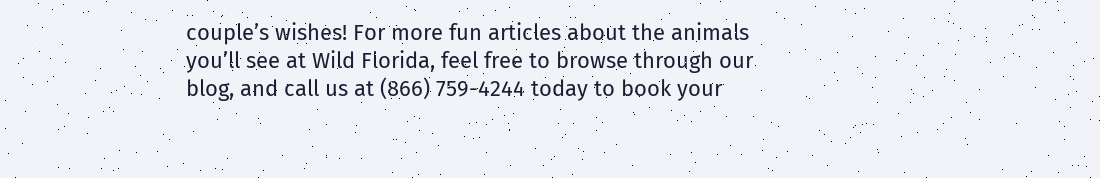couple’s wishes! For more fun articles about the animals you’ll see at Wild Florida, feel free to browse through our blog, and call us at (866) 759-4244 today to book your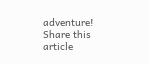adventure! Share this article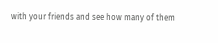with your friends and see how many of them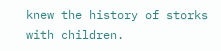knew the history of storks with children.